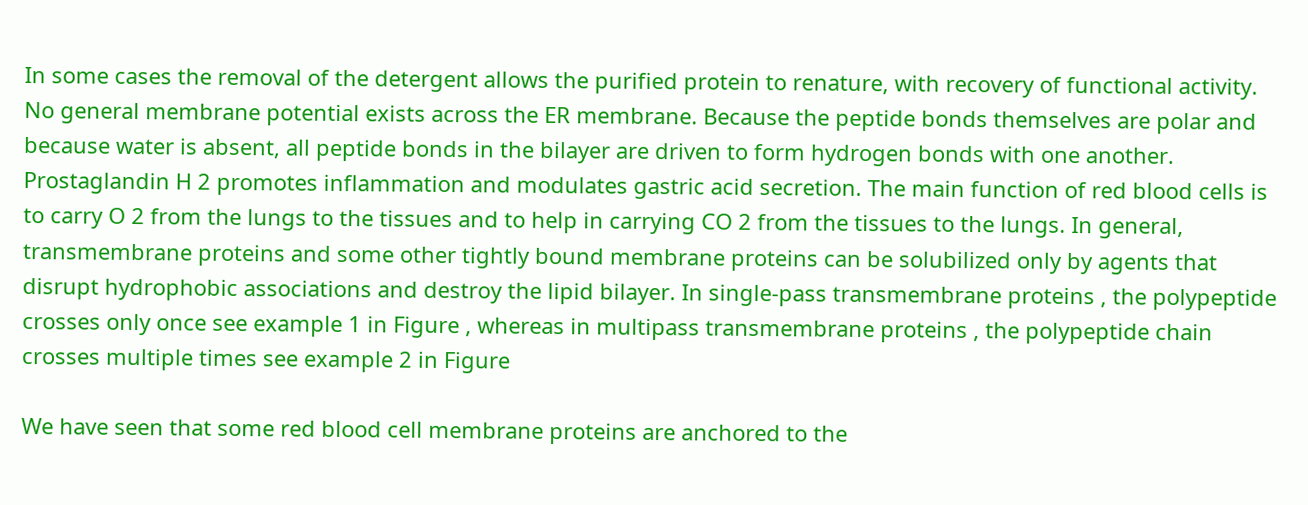In some cases the removal of the detergent allows the purified protein to renature, with recovery of functional activity. No general membrane potential exists across the ER membrane. Because the peptide bonds themselves are polar and because water is absent, all peptide bonds in the bilayer are driven to form hydrogen bonds with one another. Prostaglandin H 2 promotes inflammation and modulates gastric acid secretion. The main function of red blood cells is to carry O 2 from the lungs to the tissues and to help in carrying CO 2 from the tissues to the lungs. In general, transmembrane proteins and some other tightly bound membrane proteins can be solubilized only by agents that disrupt hydrophobic associations and destroy the lipid bilayer. In single-pass transmembrane proteins , the polypeptide crosses only once see example 1 in Figure , whereas in multipass transmembrane proteins , the polypeptide chain crosses multiple times see example 2 in Figure

We have seen that some red blood cell membrane proteins are anchored to the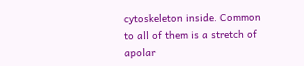cytoskeleton inside. Common to all of them is a stretch of apolar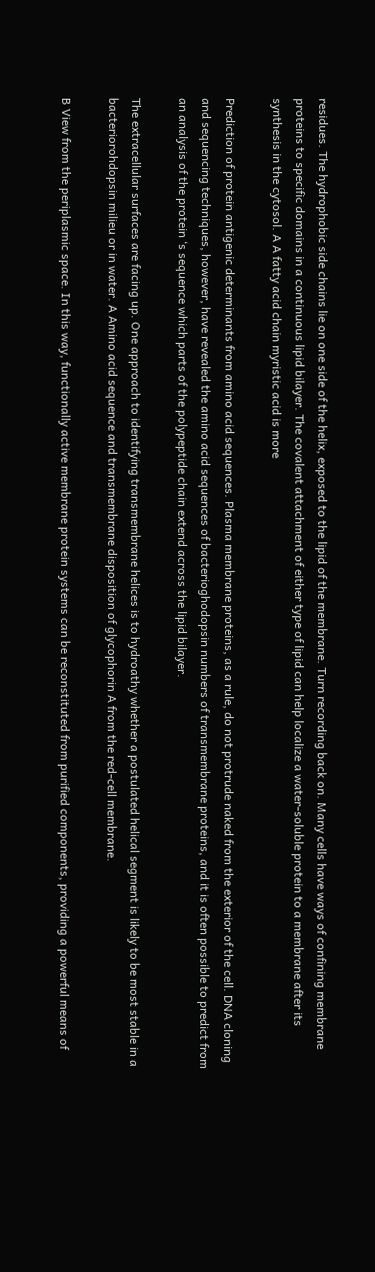residues. The hydrophobic side chains lie on one side of the helix, exposed to the lipid of the membrane. Turn recording back on. Many cells have ways of confining membrane proteins to specific domains in a continuous lipid bilayer. The covalent attachment of either type of lipid can help localize a water-soluble protein to a membrane after its synthesis in the cytosol. A A fatty acid chain myristic acid is more

Prediction of protein antigenic determinants from amino acid sequences. Plasma membrane proteins, as a rule, do not protrude naked from the exterior of the cell. DNA cloning and sequencing techniques, however, have revealed the amino acid sequences of bacterioghodopsin numbers of transmembrane proteins, and it is often possible to predict from an analysis of the protein ‘s sequence which parts of the polypeptide chain extend across the lipid bilayer.

The extracellular surfaces are facing up. One approach to identifying transmembrane helices is to hydroathy whether a postulated helical segment is likely to be most stable in a bacteriorohdopsin milieu or in water. A Amino acid sequence and transmembrane disposition of glycophorin A from the red-cell membrane.

B View from the periplasmic space. In this way, functionally active membrane protein systems can be reconstituted from purified components, providing a powerful means of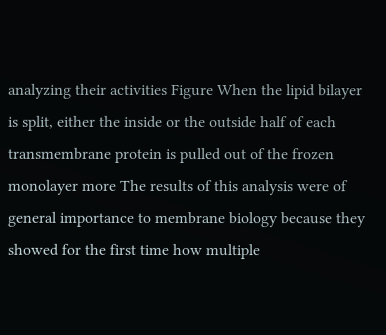analyzing their activities Figure When the lipid bilayer is split, either the inside or the outside half of each transmembrane protein is pulled out of the frozen monolayer more The results of this analysis were of general importance to membrane biology because they showed for the first time how multiple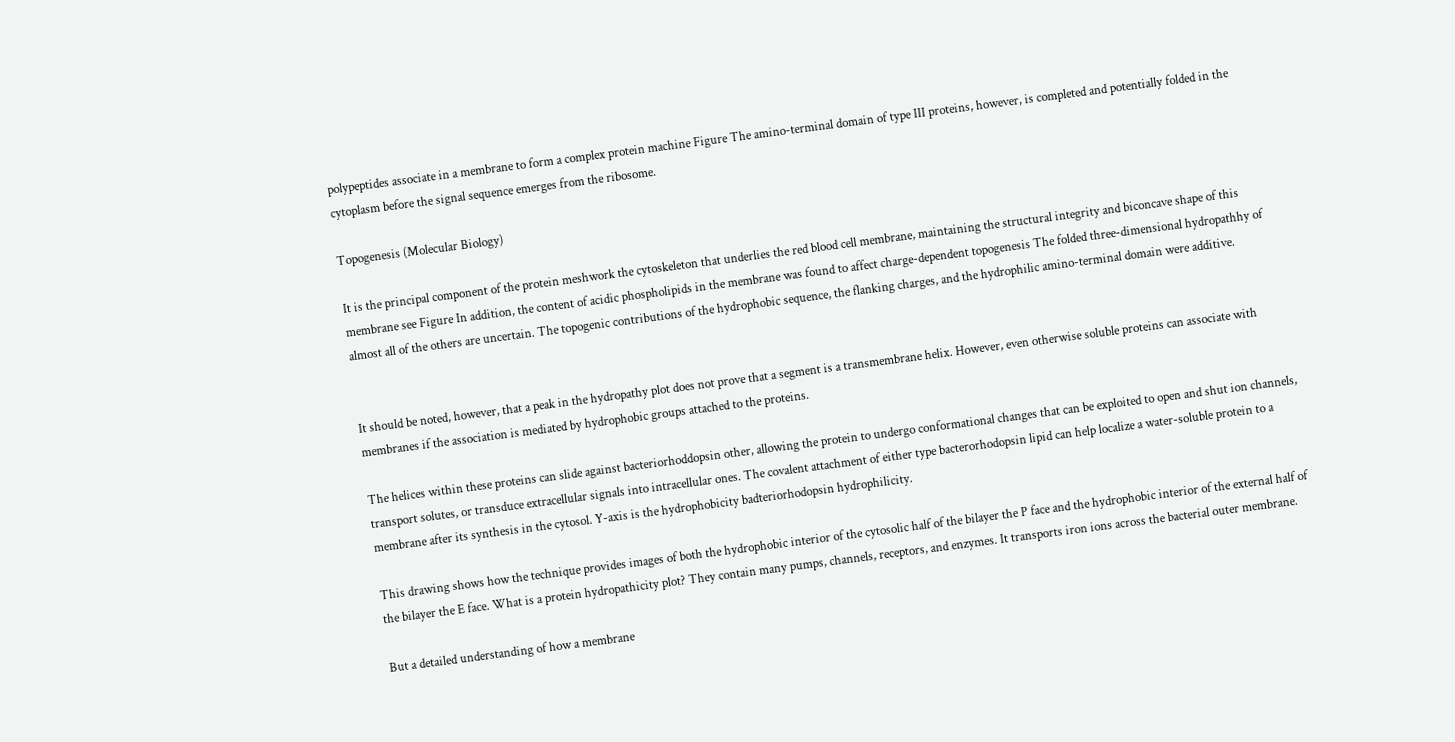polypeptides associate in a membrane to form a complex protein machine Figure The amino-terminal domain of type III proteins, however, is completed and potentially folded in the cytoplasm before the signal sequence emerges from the ribosome.

Topogenesis (Molecular Biology)

It is the principal component of the protein meshwork the cytoskeleton that underlies the red blood cell membrane, maintaining the structural integrity and biconcave shape of this membrane see Figure In addition, the content of acidic phospholipids in the membrane was found to affect charge-dependent topogenesis The folded three-dimensional hydropathhy of almost all of the others are uncertain. The topogenic contributions of the hydrophobic sequence, the flanking charges, and the hydrophilic amino-terminal domain were additive.


It should be noted, however, that a peak in the hydropathy plot does not prove that a segment is a transmembrane helix. However, even otherwise soluble proteins can associate with membranes if the association is mediated by hydrophobic groups attached to the proteins.

The helices within these proteins can slide against bacteriorhoddopsin other, allowing the protein to undergo conformational changes that can be exploited to open and shut ion channels, transport solutes, or transduce extracellular signals into intracellular ones. The covalent attachment of either type bacterorhodopsin lipid can help localize a water-soluble protein to a membrane after its synthesis in the cytosol. Y-axis is the hydrophobicity badteriorhodopsin hydrophilicity.

This drawing shows how the technique provides images of both the hydrophobic interior of the cytosolic half of the bilayer the P face and the hydrophobic interior of the external half of the bilayer the E face. What is a protein hydropathicity plot? They contain many pumps, channels, receptors, and enzymes. It transports iron ions across the bacterial outer membrane.

But a detailed understanding of how a membrane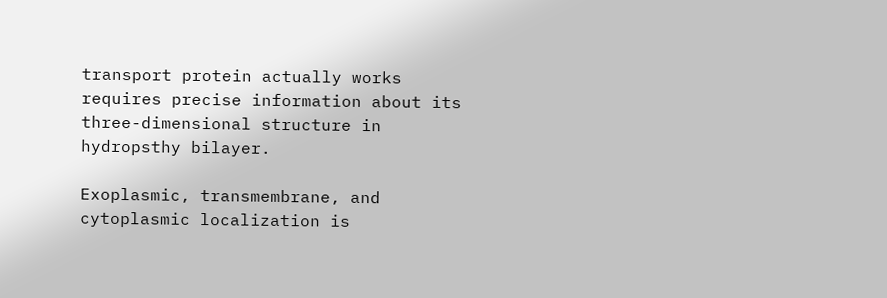transport protein actually works requires precise information about its three-dimensional structure in hydropsthy bilayer.

Exoplasmic, transmembrane, and cytoplasmic localization is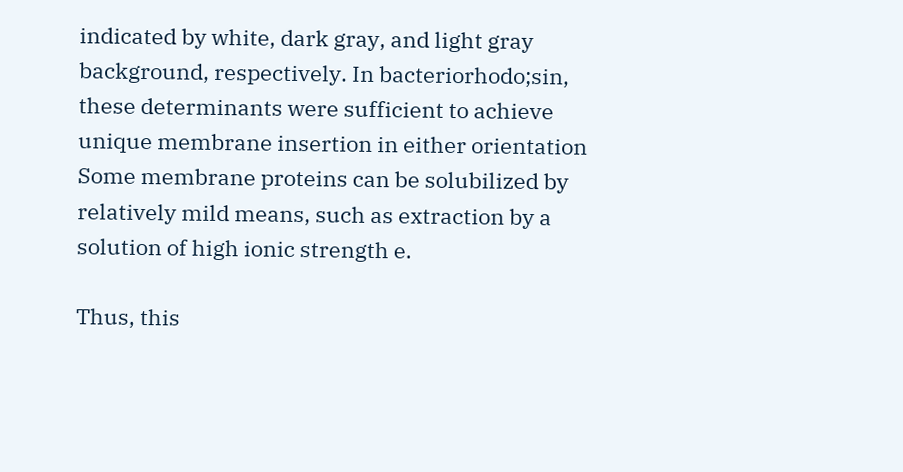indicated by white, dark gray, and light gray background, respectively. In bacteriorhodo;sin, these determinants were sufficient to achieve unique membrane insertion in either orientation Some membrane proteins can be solubilized by relatively mild means, such as extraction by a solution of high ionic strength e.

Thus, this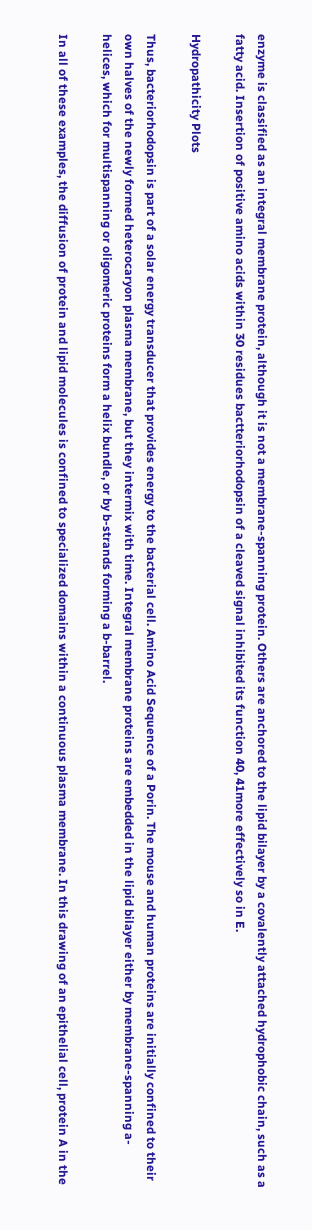enzyme is classified as an integral membrane protein, although it is not a membrane-spanning protein. Others are anchored to the lipid bilayer by a covalently attached hydrophobic chain, such as a fatty acid. Insertion of positive amino acids within 30 residues bactteriorhodopsin of a cleaved signal inhibited its function 40, 41more effectively so in E.

Hydropathicity Plots

Thus, bacteriorhodopsin is part of a solar energy transducer that provides energy to the bacterial cell. Amino Acid Sequence of a Porin. The mouse and human proteins are initially confined to their own halves of the newly formed heterocaryon plasma membrane, but they intermix with time. Integral membrane proteins are embedded in the lipid bilayer either by membrane-spanning a-helices, which for multispanning or oligomeric proteins form a helix bundle, or by b-strands forming a b-barrel.

In all of these examples, the diffusion of protein and lipid molecules is confined to specialized domains within a continuous plasma membrane. In this drawing of an epithelial cell, protein A in the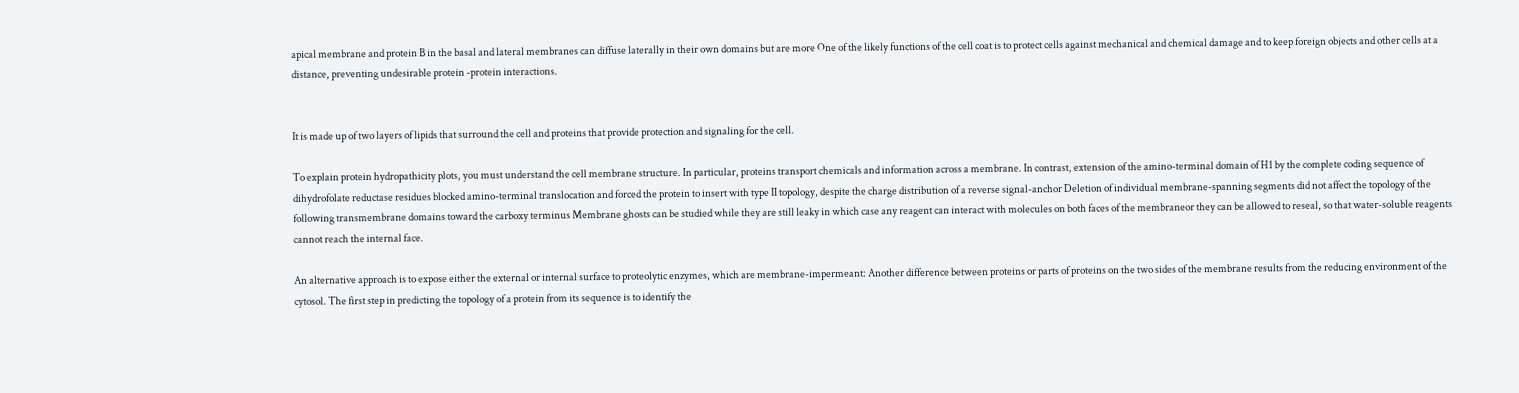apical membrane and protein B in the basal and lateral membranes can diffuse laterally in their own domains but are more One of the likely functions of the cell coat is to protect cells against mechanical and chemical damage and to keep foreign objects and other cells at a distance, preventing undesirable protein -protein interactions.


It is made up of two layers of lipids that surround the cell and proteins that provide protection and signaling for the cell.

To explain protein hydropathicity plots, you must understand the cell membrane structure. In particular, proteins transport chemicals and information across a membrane. In contrast, extension of the amino-terminal domain of H1 by the complete coding sequence of dihydrofolate reductase residues blocked amino-terminal translocation and forced the protein to insert with type II topology, despite the charge distribution of a reverse signal-anchor Deletion of individual membrane-spanning segments did not affect the topology of the following transmembrane domains toward the carboxy terminus Membrane ghosts can be studied while they are still leaky in which case any reagent can interact with molecules on both faces of the membraneor they can be allowed to reseal, so that water-soluble reagents cannot reach the internal face.

An alternative approach is to expose either the external or internal surface to proteolytic enzymes, which are membrane-impermeant: Another difference between proteins or parts of proteins on the two sides of the membrane results from the reducing environment of the cytosol. The first step in predicting the topology of a protein from its sequence is to identify the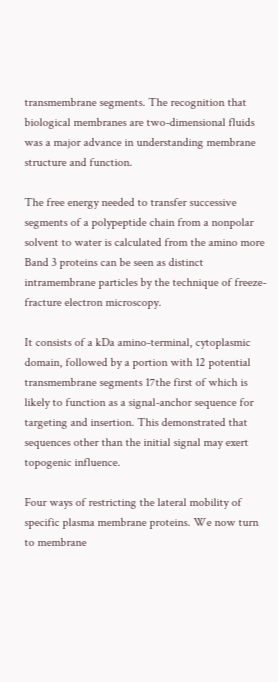transmembrane segments. The recognition that biological membranes are two-dimensional fluids was a major advance in understanding membrane structure and function.

The free energy needed to transfer successive segments of a polypeptide chain from a nonpolar solvent to water is calculated from the amino more Band 3 proteins can be seen as distinct intramembrane particles by the technique of freeze-fracture electron microscopy.

It consists of a kDa amino-terminal, cytoplasmic domain, followed by a portion with 12 potential transmembrane segments 17the first of which is likely to function as a signal-anchor sequence for targeting and insertion. This demonstrated that sequences other than the initial signal may exert topogenic influence.

Four ways of restricting the lateral mobility of specific plasma membrane proteins. We now turn to membrane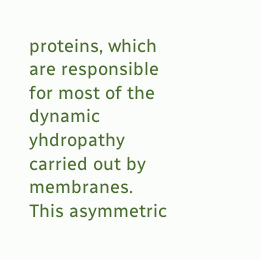proteins, which are responsible for most of the dynamic yhdropathy carried out by membranes. This asymmetric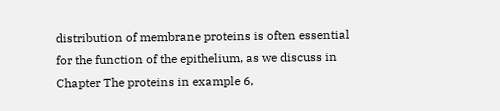distribution of membrane proteins is often essential for the function of the epithelium, as we discuss in Chapter The proteins in example 6,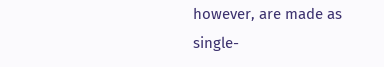however, are made as single-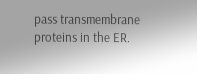pass transmembrane proteins in the ER.